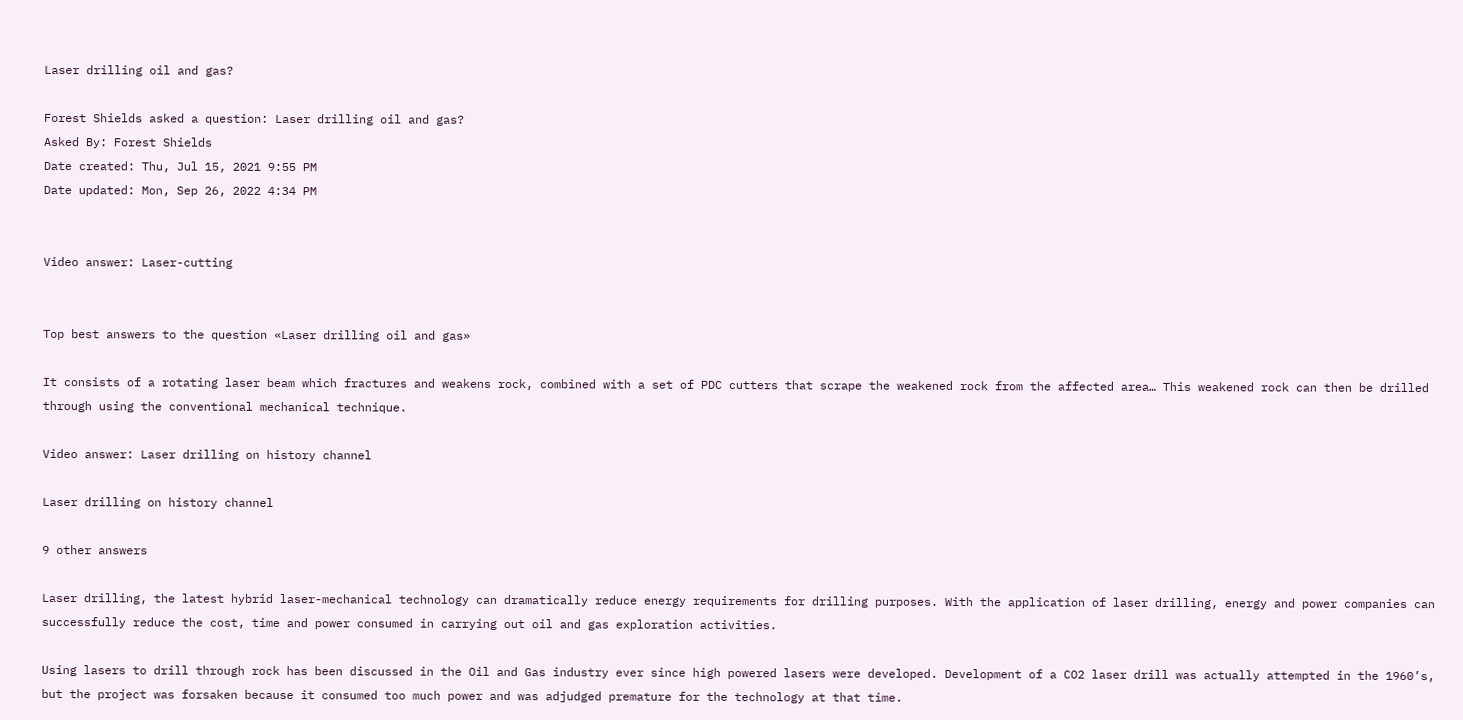Laser drilling oil and gas?

Forest Shields asked a question: Laser drilling oil and gas?
Asked By: Forest Shields
Date created: Thu, Jul 15, 2021 9:55 PM
Date updated: Mon, Sep 26, 2022 4:34 PM


Video answer: Laser-cutting


Top best answers to the question «Laser drilling oil and gas»

It consists of a rotating laser beam which fractures and weakens rock, combined with a set of PDC cutters that scrape the weakened rock from the affected area… This weakened rock can then be drilled through using the conventional mechanical technique.

Video answer: Laser drilling on history channel

Laser drilling on history channel

9 other answers

Laser drilling, the latest hybrid laser-mechanical technology can dramatically reduce energy requirements for drilling purposes. With the application of laser drilling, energy and power companies can successfully reduce the cost, time and power consumed in carrying out oil and gas exploration activities.

Using lasers to drill through rock has been discussed in the Oil and Gas industry ever since high powered lasers were developed. Development of a CO2 laser drill was actually attempted in the 1960’s, but the project was forsaken because it consumed too much power and was adjudged premature for the technology at that time.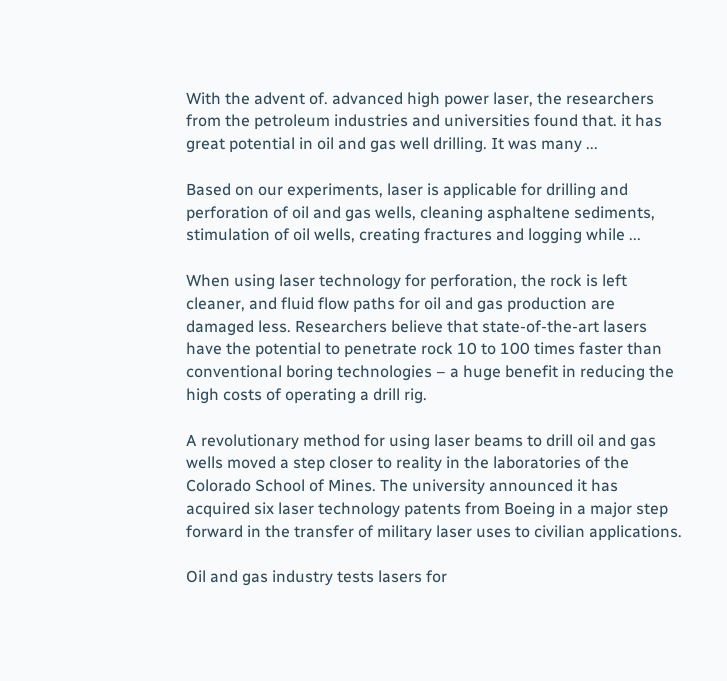With the advent of. advanced high power laser, the researchers from the petroleum industries and universities found that. it has great potential in oil and gas well drilling. It was many ...

Based on our experiments, laser is applicable for drilling and perforation of oil and gas wells, cleaning asphaltene sediments, stimulation of oil wells, creating fractures and logging while ...

When using laser technology for perforation, the rock is left cleaner, and fluid flow paths for oil and gas production are damaged less. Researchers believe that state-of-the-art lasers have the potential to penetrate rock 10 to 100 times faster than conventional boring technologies – a huge benefit in reducing the high costs of operating a drill rig.

A revolutionary method for using laser beams to drill oil and gas wells moved a step closer to reality in the laboratories of the Colorado School of Mines. The university announced it has acquired six laser technology patents from Boeing in a major step forward in the transfer of military laser uses to civilian applications.

Oil and gas industry tests lasers for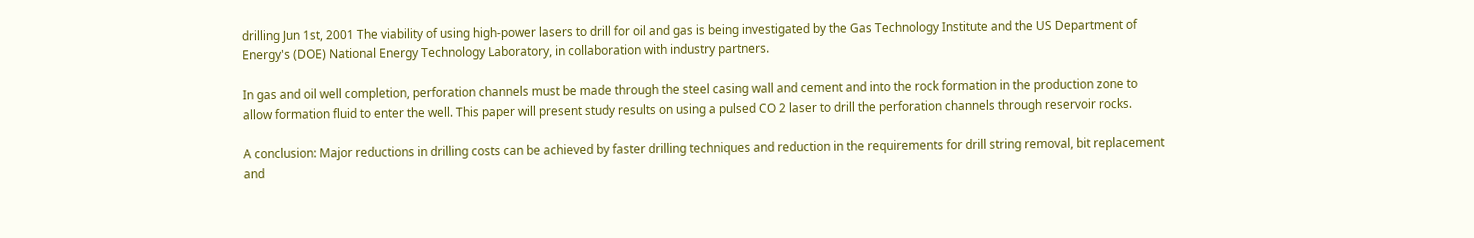drilling Jun 1st, 2001 The viability of using high-power lasers to drill for oil and gas is being investigated by the Gas Technology Institute and the US Department of Energy's (DOE) National Energy Technology Laboratory, in collaboration with industry partners.

In gas and oil well completion, perforation channels must be made through the steel casing wall and cement and into the rock formation in the production zone to allow formation fluid to enter the well. This paper will present study results on using a pulsed CO 2 laser to drill the perforation channels through reservoir rocks.

A conclusion: Major reductions in drilling costs can be achieved by faster drilling techniques and reduction in the requirements for drill string removal, bit replacement and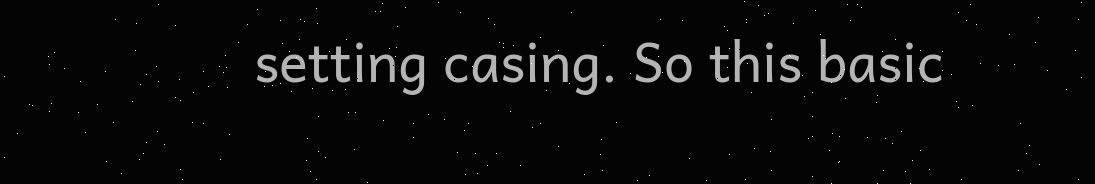setting casing. So this basic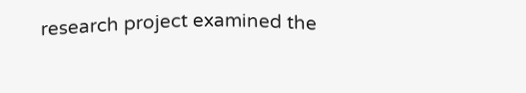research project examined the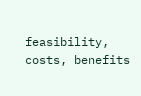feasibility, costs, benefits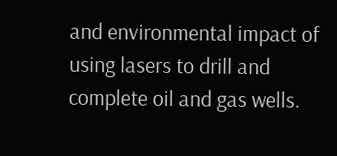and environmental impact of using lasers to drill and complete oil and gas wells.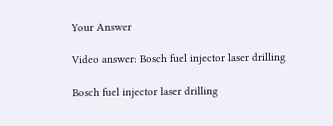Your Answer

Video answer: Bosch fuel injector laser drilling

Bosch fuel injector laser drilling